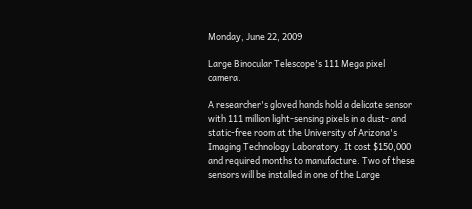Monday, June 22, 2009

Large Binocular Telescope's 111 Mega pixel camera.

A researcher's gloved hands hold a delicate sensor with 111 million light-sensing pixels in a dust- and static-free room at the University of Arizona's Imaging Technology Laboratory. It cost $150,000 and required months to manufacture. Two of these sensors will be installed in one of the Large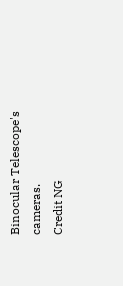Binocular Telescope's cameras.
Credit NG